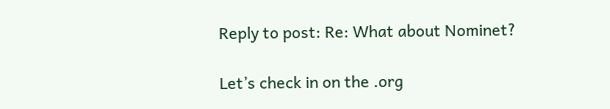Reply to post: Re: What about Nominet?

Let’s check in on the .org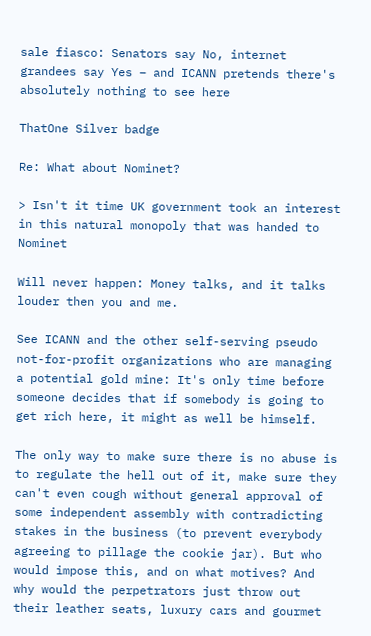sale fiasco: Senators say No, internet grandees say Yes – and ICANN pretends there's absolutely nothing to see here

ThatOne Silver badge

Re: What about Nominet?

> Isn't it time UK government took an interest in this natural monopoly that was handed to Nominet

Will never happen: Money talks, and it talks louder then you and me.

See ICANN and the other self-serving pseudo not-for-profit organizations who are managing a potential gold mine: It's only time before someone decides that if somebody is going to get rich here, it might as well be himself.

The only way to make sure there is no abuse is to regulate the hell out of it, make sure they can't even cough without general approval of some independent assembly with contradicting stakes in the business (to prevent everybody agreeing to pillage the cookie jar). But who would impose this, and on what motives? And why would the perpetrators just throw out their leather seats, luxury cars and gourmet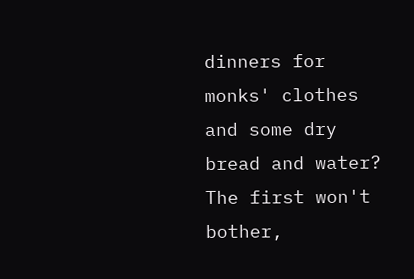dinners for monks' clothes and some dry bread and water? The first won't bother,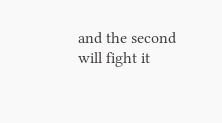and the second will fight it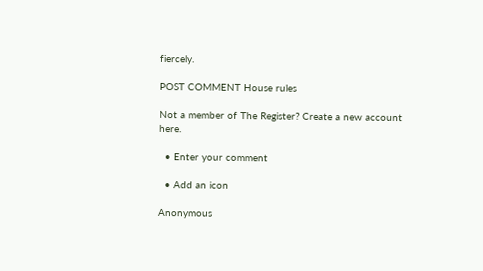fiercely.

POST COMMENT House rules

Not a member of The Register? Create a new account here.

  • Enter your comment

  • Add an icon

Anonymous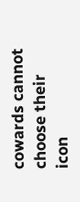cowards cannot choose their icon